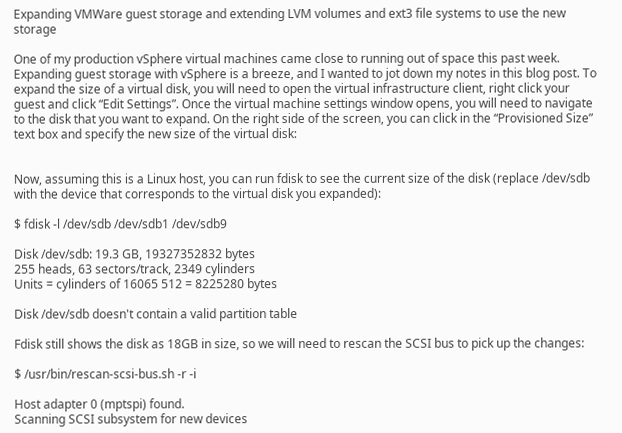Expanding VMWare guest storage and extending LVM volumes and ext3 file systems to use the new storage

One of my production vSphere virtual machines came close to running out of space this past week. Expanding guest storage with vSphere is a breeze, and I wanted to jot down my notes in this blog post. To expand the size of a virtual disk, you will need to open the virtual infrastructure client, right click your guest and click “Edit Settings”. Once the virtual machine settings window opens, you will need to navigate to the disk that you want to expand. On the right side of the screen, you can click in the “Provisioned Size” text box and specify the new size of the virtual disk:


Now, assuming this is a Linux host, you can run fdisk to see the current size of the disk (replace /dev/sdb with the device that corresponds to the virtual disk you expanded):

$ fdisk -l /dev/sdb /dev/sdb1 /dev/sdb9

Disk /dev/sdb: 19.3 GB, 19327352832 bytes
255 heads, 63 sectors/track, 2349 cylinders
Units = cylinders of 16065 512 = 8225280 bytes

Disk /dev/sdb doesn't contain a valid partition table

Fdisk still shows the disk as 18GB in size, so we will need to rescan the SCSI bus to pick up the changes:

$ /usr/bin/rescan-scsi-bus.sh -r -i

Host adapter 0 (mptspi) found.
Scanning SCSI subsystem for new devices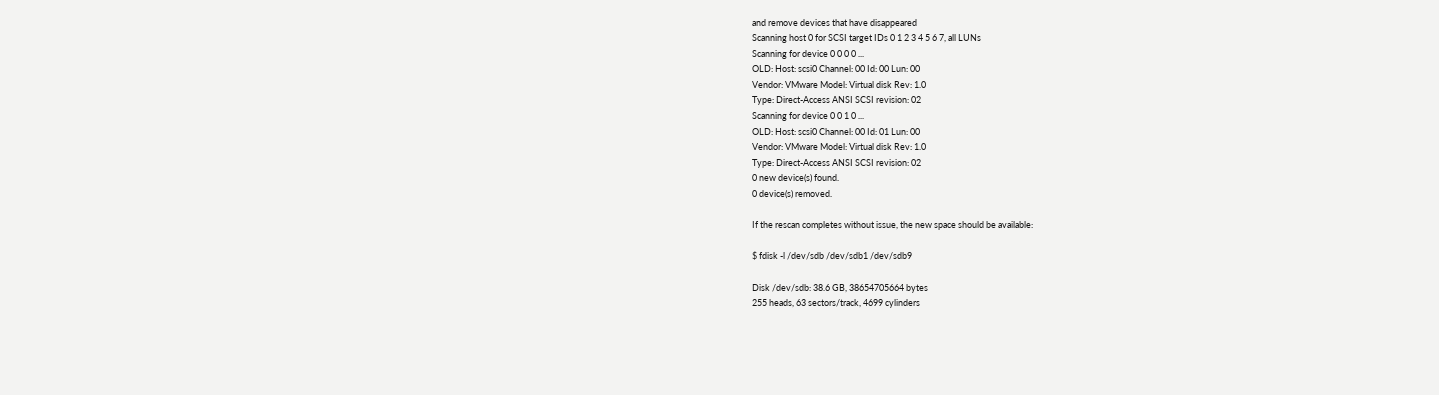and remove devices that have disappeared
Scanning host 0 for SCSI target IDs 0 1 2 3 4 5 6 7, all LUNs
Scanning for device 0 0 0 0 ...
OLD: Host: scsi0 Channel: 00 Id: 00 Lun: 00
Vendor: VMware Model: Virtual disk Rev: 1.0
Type: Direct-Access ANSI SCSI revision: 02
Scanning for device 0 0 1 0 ...
OLD: Host: scsi0 Channel: 00 Id: 01 Lun: 00
Vendor: VMware Model: Virtual disk Rev: 1.0
Type: Direct-Access ANSI SCSI revision: 02
0 new device(s) found.
0 device(s) removed.

If the rescan completes without issue, the new space should be available:

$ fdisk -l /dev/sdb /dev/sdb1 /dev/sdb9

Disk /dev/sdb: 38.6 GB, 38654705664 bytes
255 heads, 63 sectors/track, 4699 cylinders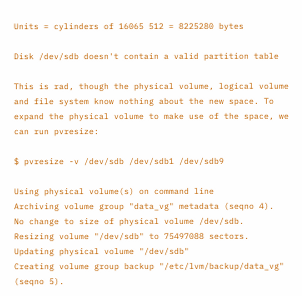Units = cylinders of 16065 512 = 8225280 bytes

Disk /dev/sdb doesn't contain a valid partition table

This is rad, though the physical volume, logical volume and file system know nothing about the new space. To expand the physical volume to make use of the space, we can run pvresize:

$ pvresize -v /dev/sdb /dev/sdb1 /dev/sdb9

Using physical volume(s) on command line
Archiving volume group "data_vg" metadata (seqno 4).
No change to size of physical volume /dev/sdb.
Resizing volume "/dev/sdb" to 75497088 sectors.
Updating physical volume "/dev/sdb"
Creating volume group backup "/etc/lvm/backup/data_vg" (seqno 5).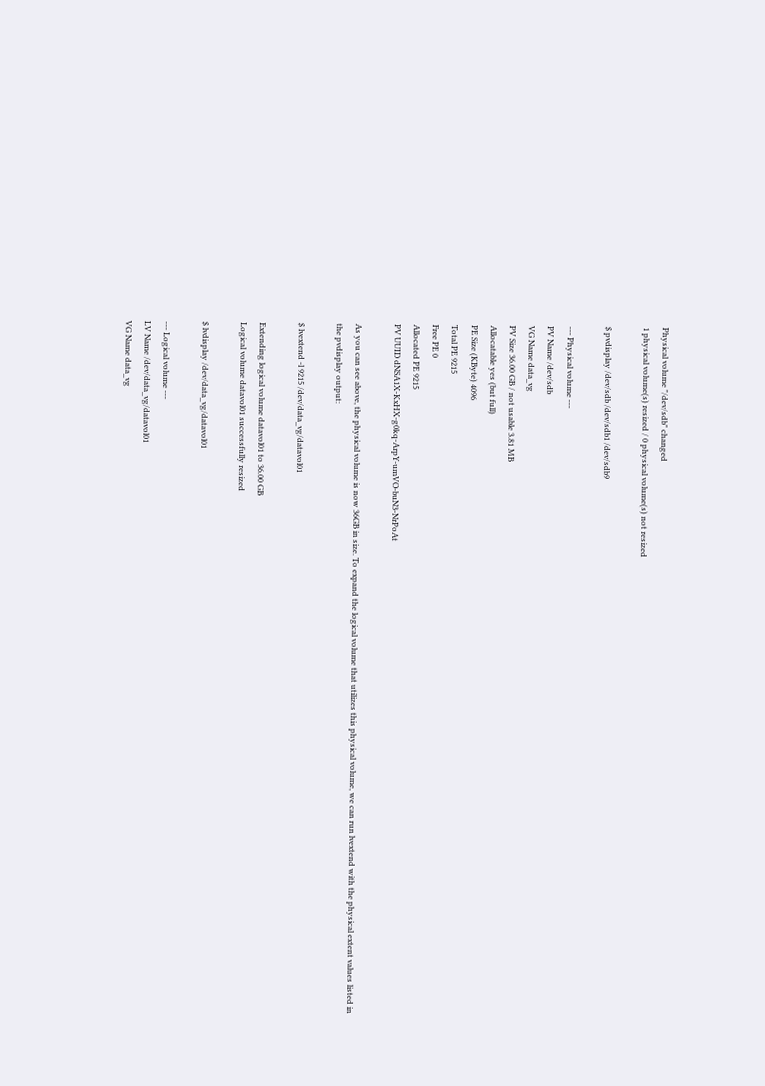Physical volume "/dev/sdb" changed
1 physical volume(s) resized / 0 physical volume(s) not resized

$ pvdisplay /dev/sdb /dev/sdb1 /dev/sdb9

--- Physical volume ---
PV Name /dev/sdb
VG Name data_vg
PV Size 36.00 GB / not usable 3.81 MB
Allocatable yes (but full)
PE Size (KByte) 4096
Total PE 9215
Free PE 0
Allocated PE 9215
PV UUID dNSA1X-KxHX-g0kq-ArpY-umVO-buN3-NrPoAt

As you can see above, the physical volume is now 36GB in size. To expand the logical volume that utilizes this physical volume, we can run lvextend with the physical extent values listed in the pvdisplay output:

$ lvextend -l 9215 /dev/data_vg/datavol01

Extending logical volume datavol01 to 36.00 GB
Logical volume datavol01 successfully resized

$ lvdisplay /dev/data_vg/datavol01

--- Logical volume ---
LV Name /dev/data_vg/datavol01
VG Name data_vg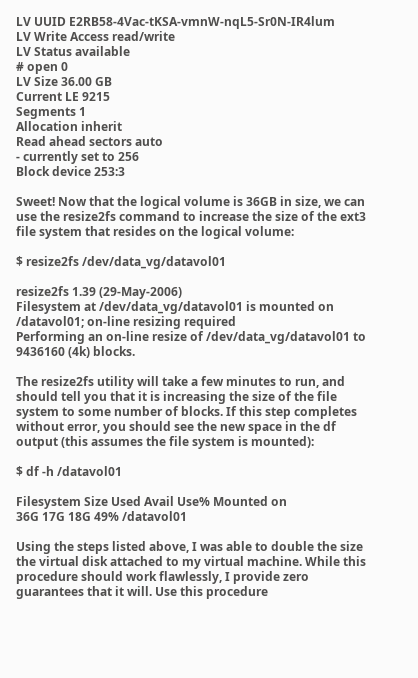LV UUID E2RB58-4Vac-tKSA-vmnW-nqL5-Sr0N-IR4lum
LV Write Access read/write
LV Status available
# open 0
LV Size 36.00 GB
Current LE 9215
Segments 1
Allocation inherit
Read ahead sectors auto
- currently set to 256
Block device 253:3

Sweet! Now that the logical volume is 36GB in size, we can use the resize2fs command to increase the size of the ext3 file system that resides on the logical volume:

$ resize2fs /dev/data_vg/datavol01

resize2fs 1.39 (29-May-2006)
Filesystem at /dev/data_vg/datavol01 is mounted on /datavol01; on-line resizing required
Performing an on-line resize of /dev/data_vg/datavol01 to 9436160 (4k) blocks.

The resize2fs utility will take a few minutes to run, and should tell you that it is increasing the size of the file system to some number of blocks. If this step completes without error, you should see the new space in the df output (this assumes the file system is mounted):

$ df -h /datavol01

Filesystem Size Used Avail Use% Mounted on
36G 17G 18G 49% /datavol01

Using the steps listed above, I was able to double the size the virtual disk attached to my virtual machine. While this procedure should work flawlessly, I provide zero guarantees that it will. Use this procedure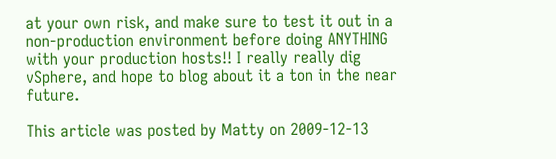at your own risk, and make sure to test it out in a non-production environment before doing ANYTHING with your production hosts!! I really really dig vSphere, and hope to blog about it a ton in the near future.

This article was posted by Matty on 2009-12-13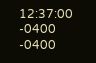12:37:00 -0400 -0400